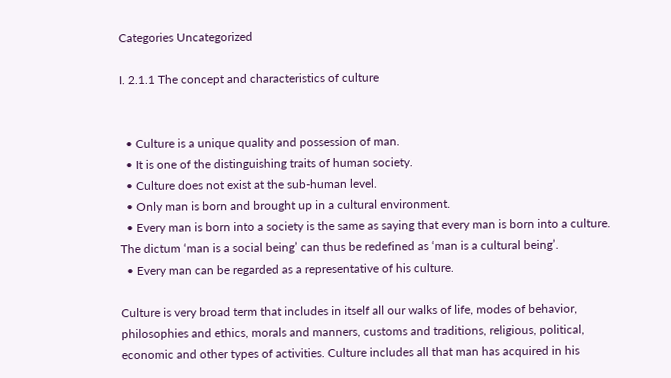Categories Uncategorized

I. 2.1.1 The concept and characteristics of culture


  • Culture is a unique quality and possession of man.
  • It is one of the distinguishing traits of human society.
  • Culture does not exist at the sub-human level.
  • Only man is born and brought up in a cultural environment.
  • Every man is born into a society is the same as saying that every man is born into a culture. The dictum ‘man is a social being’ can thus be redefined as ‘man is a cultural being’.
  • Every man can be regarded as a representative of his culture.

Culture is very broad term that includes in itself all our walks of life, modes of behavior, philosophies and ethics, morals and manners, customs and traditions, religious, political, economic and other types of activities. Culture includes all that man has acquired in his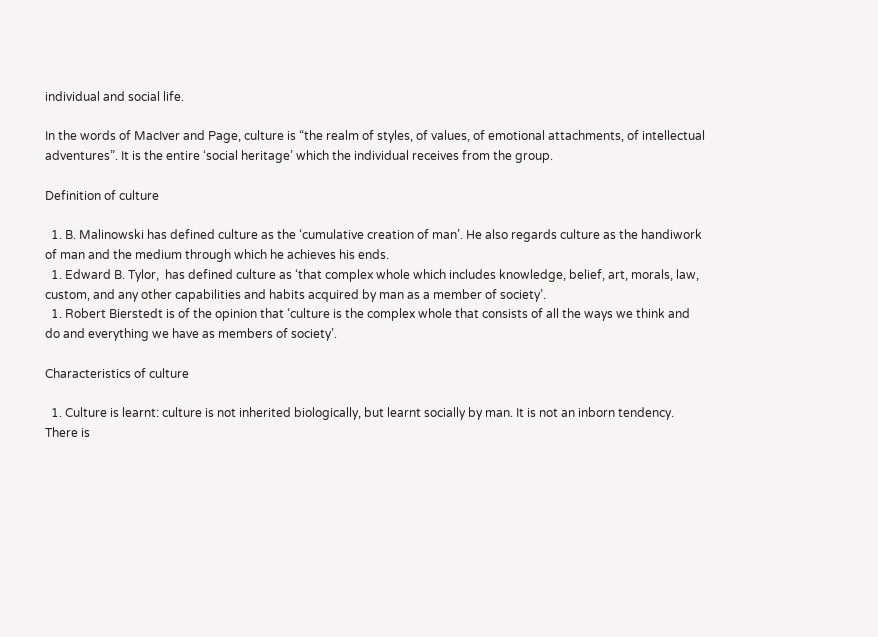individual and social life.

In the words of MacIver and Page, culture is “the realm of styles, of values, of emotional attachments, of intellectual adventures”. It is the entire ‘social heritage’ which the individual receives from the group.

Definition of culture

  1. B. Malinowski has defined culture as the ‘cumulative creation of man’. He also regards culture as the handiwork of man and the medium through which he achieves his ends.
  1. Edward B. Tylor,  has defined culture as ‘that complex whole which includes knowledge, belief, art, morals, law, custom, and any other capabilities and habits acquired by man as a member of society’.
  1. Robert Bierstedt is of the opinion that ‘culture is the complex whole that consists of all the ways we think and do and everything we have as members of society’.

Characteristics of culture

  1. Culture is learnt: culture is not inherited biologically, but learnt socially by man. It is not an inborn tendency. There is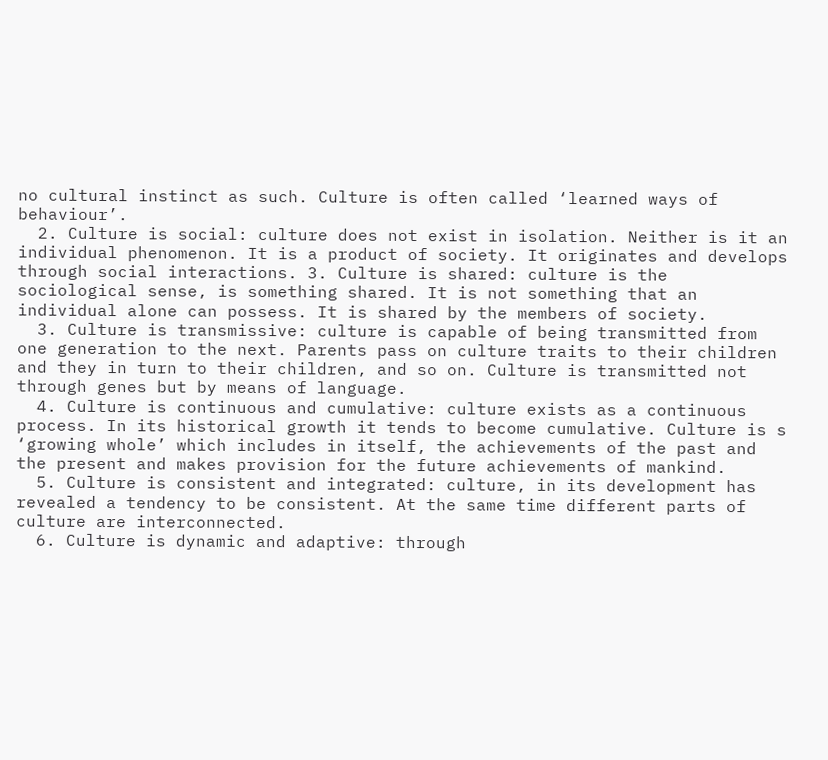no cultural instinct as such. Culture is often called ‘learned ways of behaviour’.
  2. Culture is social: culture does not exist in isolation. Neither is it an individual phenomenon. It is a product of society. It originates and develops through social interactions. 3. Culture is shared: culture is the sociological sense, is something shared. It is not something that an individual alone can possess. It is shared by the members of society.
  3. Culture is transmissive: culture is capable of being transmitted from one generation to the next. Parents pass on culture traits to their children and they in turn to their children, and so on. Culture is transmitted not through genes but by means of language.
  4. Culture is continuous and cumulative: culture exists as a continuous process. In its historical growth it tends to become cumulative. Culture is s ‘growing whole’ which includes in itself, the achievements of the past and the present and makes provision for the future achievements of mankind.
  5. Culture is consistent and integrated: culture, in its development has revealed a tendency to be consistent. At the same time different parts of culture are interconnected.
  6. Culture is dynamic and adaptive: through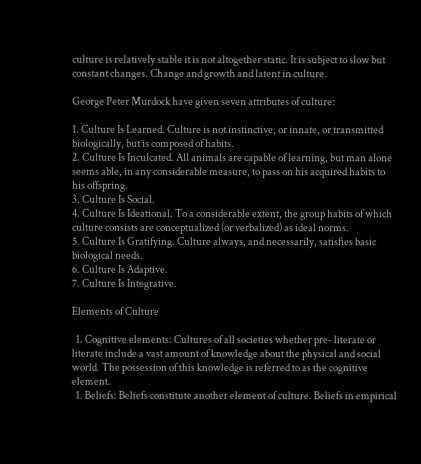culture is relatively stable it is not altogether static. It is subject to slow but constant changes. Change and growth and latent in culture.

George Peter Murdock have given seven attributes of culture:

1. Culture Is Learned. Culture is not instinctive, or innate, or transmitted biologically, but is composed of habits.
2. Culture Is Inculcated. All animals are capable of learning, but man alone seems able, in any considerable measure, to pass on his acquired habits to his offspring.
3. Culture Is Social.
4. Culture Is Ideational. To a considerable extent, the group habits of which culture consists are conceptualized (or verbalized) as ideal norms.
5. Culture Is Gratifying. Culture always, and necessarily, satisfies basic biological needs.
6. Culture Is Adaptive.
7. Culture Is Integrative.

Elements of Culture

  1. Cognitive elements: Cultures of all societies whether pre- literate or literate include a vast amount of knowledge about the physical and social world. The possession of this knowledge is referred to as the cognitive element.
  1. Beliefs: Beliefs constitute another element of culture. Beliefs in empirical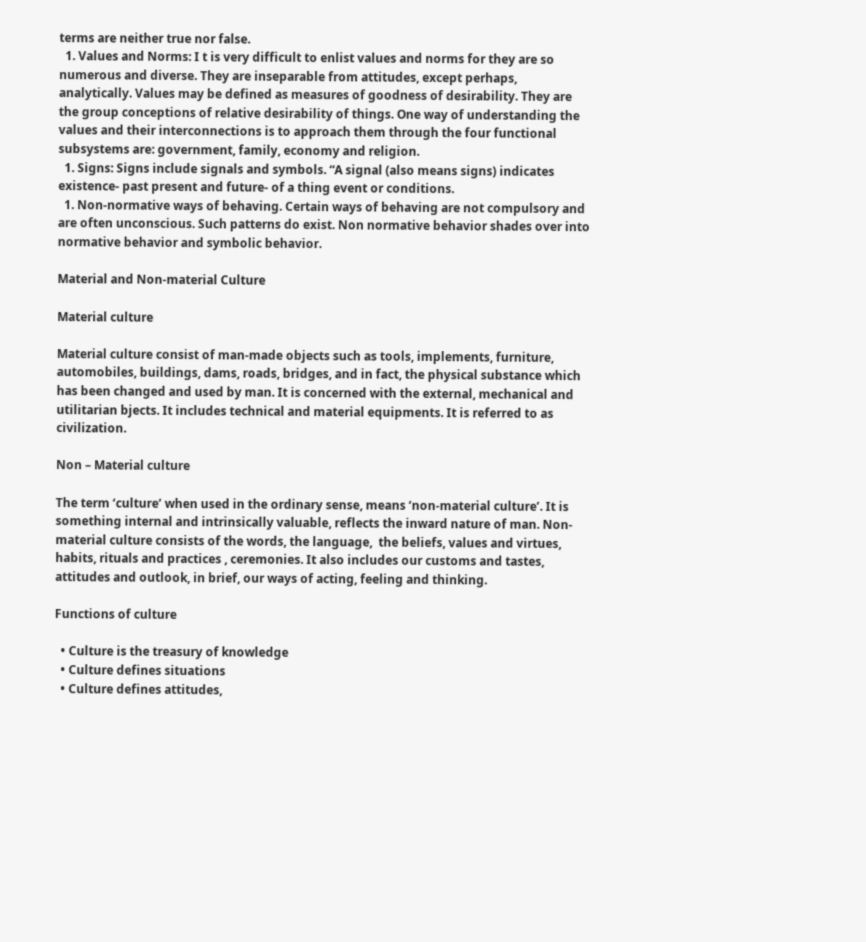terms are neither true nor false.
  1. Values and Norms: I t is very difficult to enlist values and norms for they are so numerous and diverse. They are inseparable from attitudes, except perhaps, analytically. Values may be defined as measures of goodness of desirability. They are the group conceptions of relative desirability of things. One way of understanding the values and their interconnections is to approach them through the four functional subsystems are: government, family, economy and religion.
  1. Signs: Signs include signals and symbols. “A signal (also means signs) indicates existence- past present and future- of a thing event or conditions.
  1. Non-normative ways of behaving. Certain ways of behaving are not compulsory and are often unconscious. Such patterns do exist. Non normative behavior shades over into normative behavior and symbolic behavior.

Material and Non-material Culture

Material culture

Material culture consist of man-made objects such as tools, implements, furniture, automobiles, buildings, dams, roads, bridges, and in fact, the physical substance which has been changed and used by man. It is concerned with the external, mechanical and utilitarian bjects. It includes technical and material equipments. It is referred to as civilization.

Non – Material culture

The term ‘culture’ when used in the ordinary sense, means ‘non-material culture’. It is something internal and intrinsically valuable, reflects the inward nature of man. Non-material culture consists of the words, the language,  the beliefs, values and virtues, habits, rituals and practices , ceremonies. It also includes our customs and tastes, attitudes and outlook, in brief, our ways of acting, feeling and thinking.

Functions of culture

  • Culture is the treasury of knowledge
  • Culture defines situations
  • Culture defines attitudes,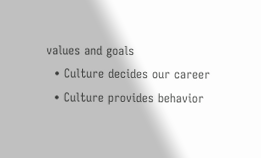values and goals
  • Culture decides our career
  • Culture provides behavior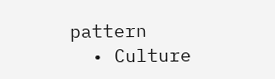pattern
  • Culture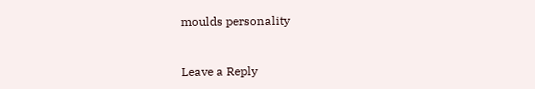moulds personality


Leave a Reply